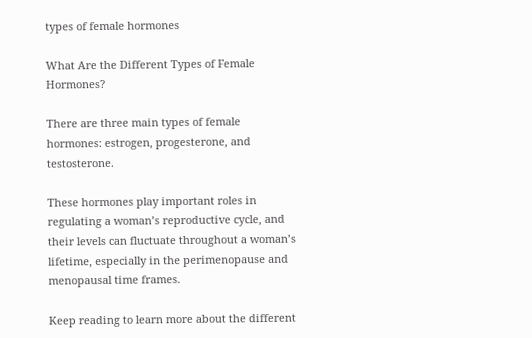types of female hormones

What Are the Different Types of Female Hormones?

There are three main types of female hormones: estrogen, progesterone, and testosterone.

These hormones play important roles in regulating a woman’s reproductive cycle, and their levels can fluctuate throughout a woman’s lifetime, especially in the perimenopause and menopausal time frames.

Keep reading to learn more about the different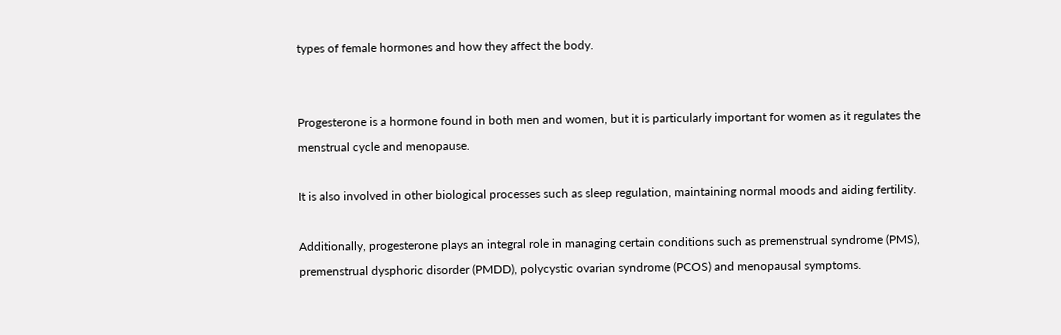types of female hormones and how they affect the body.


Progesterone is a hormone found in both men and women, but it is particularly important for women as it regulates the menstrual cycle and menopause.

It is also involved in other biological processes such as sleep regulation, maintaining normal moods and aiding fertility.

Additionally, progesterone plays an integral role in managing certain conditions such as premenstrual syndrome (PMS), premenstrual dysphoric disorder (PMDD), polycystic ovarian syndrome (PCOS) and menopausal symptoms.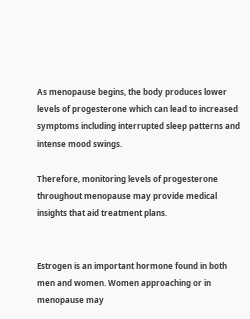As menopause begins, the body produces lower levels of progesterone which can lead to increased symptoms including interrupted sleep patterns and intense mood swings.

Therefore, monitoring levels of progesterone throughout menopause may provide medical insights that aid treatment plans.


Estrogen is an important hormone found in both men and women. Women approaching or in menopause may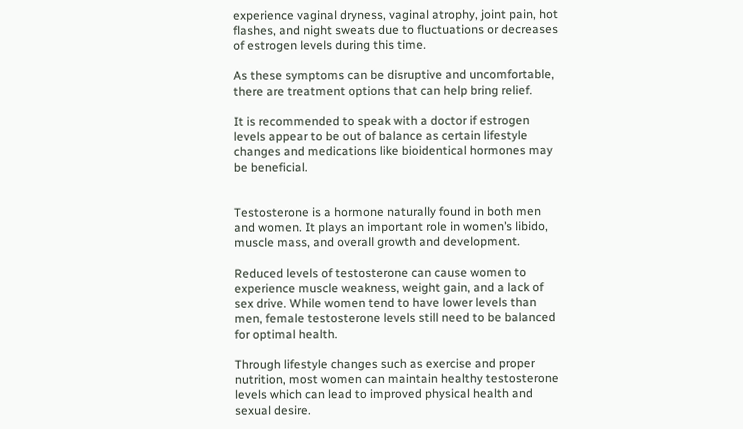experience vaginal dryness, vaginal atrophy, joint pain, hot flashes, and night sweats due to fluctuations or decreases of estrogen levels during this time.

As these symptoms can be disruptive and uncomfortable, there are treatment options that can help bring relief.

It is recommended to speak with a doctor if estrogen levels appear to be out of balance as certain lifestyle changes and medications like bioidentical hormones may be beneficial.


Testosterone is a hormone naturally found in both men and women. It plays an important role in women’s libido, muscle mass, and overall growth and development.

Reduced levels of testosterone can cause women to experience muscle weakness, weight gain, and a lack of sex drive. While women tend to have lower levels than men, female testosterone levels still need to be balanced for optimal health.

Through lifestyle changes such as exercise and proper nutrition, most women can maintain healthy testosterone levels which can lead to improved physical health and sexual desire.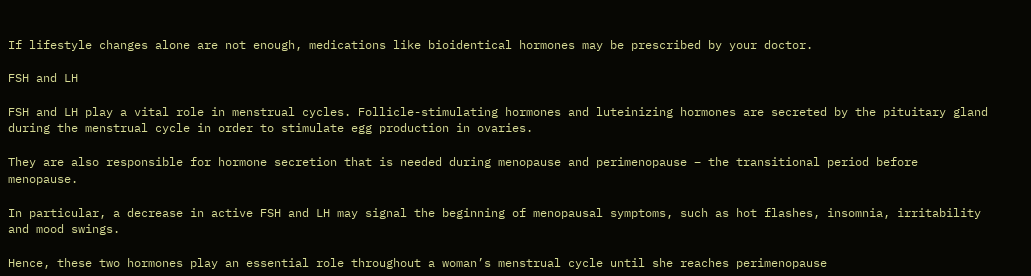If lifestyle changes alone are not enough, medications like bioidentical hormones may be prescribed by your doctor.

FSH and LH

FSH and LH play a vital role in menstrual cycles. Follicle-stimulating hormones and luteinizing hormones are secreted by the pituitary gland during the menstrual cycle in order to stimulate egg production in ovaries.

They are also responsible for hormone secretion that is needed during menopause and perimenopause – the transitional period before menopause.

In particular, a decrease in active FSH and LH may signal the beginning of menopausal symptoms, such as hot flashes, insomnia, irritability and mood swings.

Hence, these two hormones play an essential role throughout a woman’s menstrual cycle until she reaches perimenopause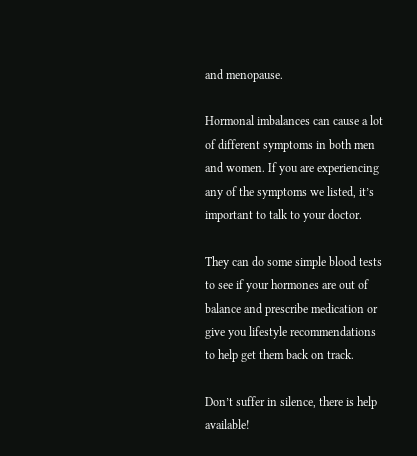and menopause.

Hormonal imbalances can cause a lot of different symptoms in both men and women. If you are experiencing any of the symptoms we listed, it’s important to talk to your doctor.

They can do some simple blood tests to see if your hormones are out of balance and prescribe medication or give you lifestyle recommendations to help get them back on track.

Don’t suffer in silence, there is help available!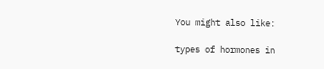You might also like:

types of hormones in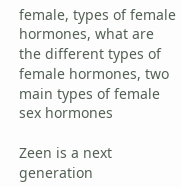female, types of female hormones, what are the different types of female hormones, two main types of female sex hormones

Zeen is a next generation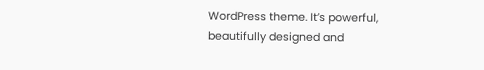WordPress theme. It’s powerful, beautifully designed and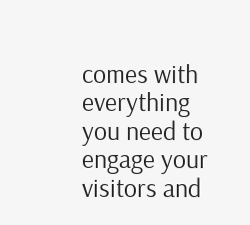comes with everything you need to engage your visitors and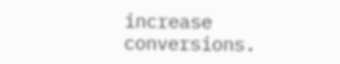increase conversions.